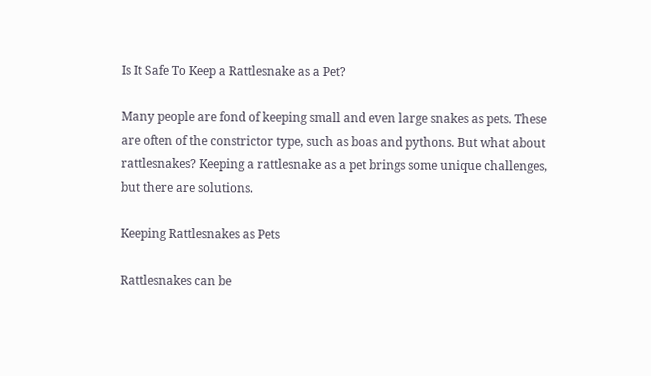Is It Safe To Keep a Rattlesnake as a Pet?

Many people are fond of keeping small and even large snakes as pets. These are often of the constrictor type, such as boas and pythons. But what about rattlesnakes? Keeping a rattlesnake as a pet brings some unique challenges, but there are solutions.

Keeping Rattlesnakes as Pets

Rattlesnakes can be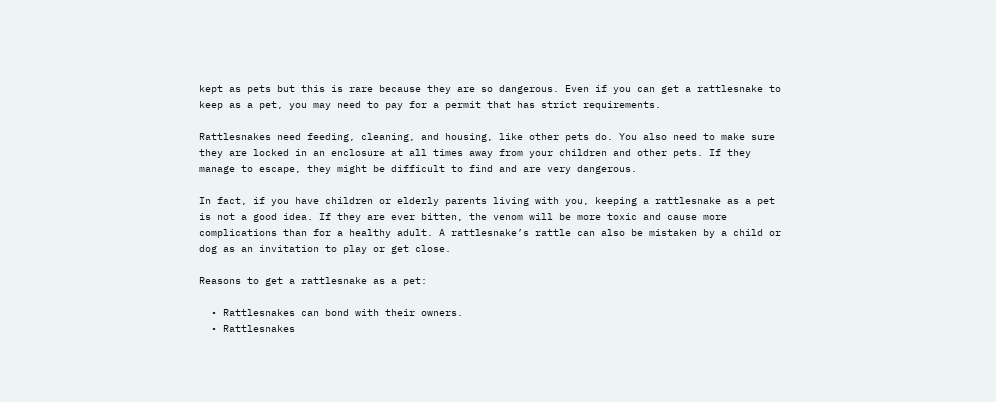kept as pets but this is rare because they are so dangerous. Even if you can get a rattlesnake to keep as a pet, you may need to pay for a permit that has strict requirements.

Rattlesnakes need feeding, cleaning, and housing, like other pets do. You also need to make sure they are locked in an enclosure at all times away from your children and other pets. If they manage to escape, they might be difficult to find and are very dangerous.

In fact, if you have children or elderly parents living with you, keeping a rattlesnake as a pet is not a good idea. If they are ever bitten, the venom will be more toxic and cause more complications than for a healthy adult. A rattlesnake’s rattle can also be mistaken by a child or dog as an invitation to play or get close.

Reasons to get a rattlesnake as a pet:

  • Rattlesnakes can bond with their owners.
  • Rattlesnakes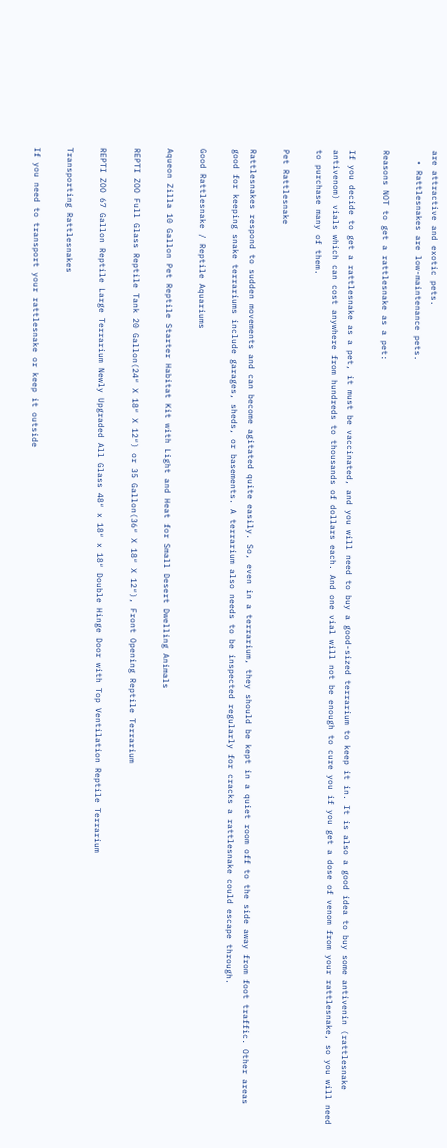are attractive and exotic pets.
  • Rattlesnakes are low-maintenance pets.

Reasons NOT to get a rattlesnake as a pet:

If you decide to get a rattlesnake as a pet, it must be vaccinated, and you will need to buy a good-sized terrarium to keep it in. It is also a good idea to buy some antivenin (rattlesnake antivenom) vials which can cost anywhere from hundreds to thousands of dollars each. And one vial will not be enough to cure you if you get a dose of venom from your rattlesnake, so you will need to purchase many of them.

Pet Rattlesnake

Rattlesnakes respond to sudden movements and can become agitated quite easily. So, even in a terrarium, they should be kept in a quiet room off to the side away from foot traffic. Other areas good for keeping snake terrariums include garages, sheds, or basements. A terrarium also needs to be inspected regularly for cracks a rattlesnake could escape through.

Good Rattlesnake / Reptile Aquariums

Aqueon Zilla 10 Gallon Pet Reptile Starter Habitat Kit with Light and Heat for Small Desert Dwelling Animals

REPTI ZOO Full Glass Reptile Tank 20 Gallon(24″ X 18″ X 12″) or 35 Gallon(36″ X 18″ X 12″), Front Opening Reptile Terrarium

REPTI ZOO 67 Gallon Reptile Large Terrarium Newly Upgraded All Glass 48″ x 18″ x 18″ Double Hinge Door with Top Ventilation Reptile Terrarium

Transporting Rattlesnakes

If you need to transport your rattlesnake or keep it outside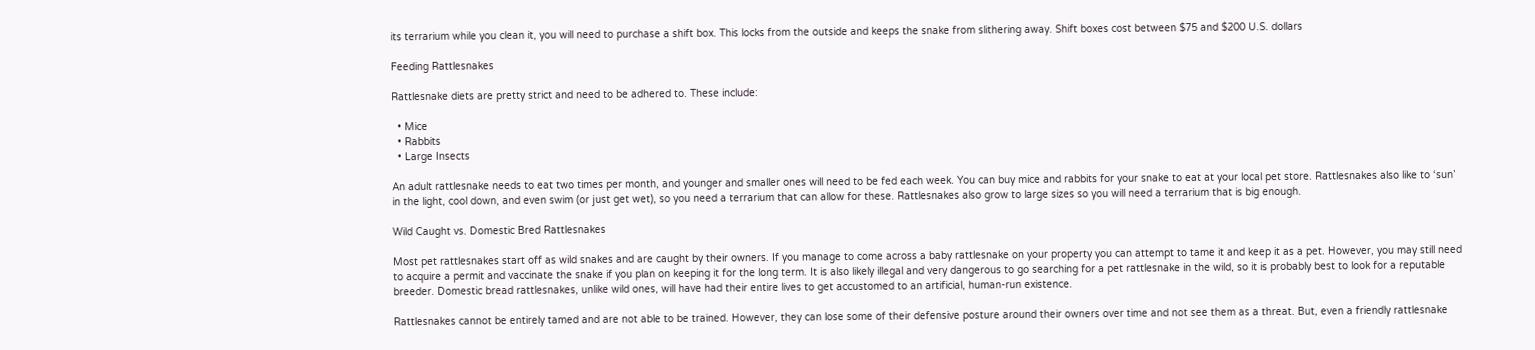its terrarium while you clean it, you will need to purchase a shift box. This locks from the outside and keeps the snake from slithering away. Shift boxes cost between $75 and $200 U.S. dollars

Feeding Rattlesnakes

Rattlesnake diets are pretty strict and need to be adhered to. These include:

  • Mice
  • Rabbits
  • Large Insects

An adult rattlesnake needs to eat two times per month, and younger and smaller ones will need to be fed each week. You can buy mice and rabbits for your snake to eat at your local pet store. Rattlesnakes also like to ‘sun’ in the light, cool down, and even swim (or just get wet), so you need a terrarium that can allow for these. Rattlesnakes also grow to large sizes so you will need a terrarium that is big enough.

Wild Caught vs. Domestic Bred Rattlesnakes

Most pet rattlesnakes start off as wild snakes and are caught by their owners. If you manage to come across a baby rattlesnake on your property you can attempt to tame it and keep it as a pet. However, you may still need to acquire a permit and vaccinate the snake if you plan on keeping it for the long term. It is also likely illegal and very dangerous to go searching for a pet rattlesnake in the wild, so it is probably best to look for a reputable breeder. Domestic bread rattlesnakes, unlike wild ones, will have had their entire lives to get accustomed to an artificial, human-run existence.

Rattlesnakes cannot be entirely tamed and are not able to be trained. However, they can lose some of their defensive posture around their owners over time and not see them as a threat. But, even a friendly rattlesnake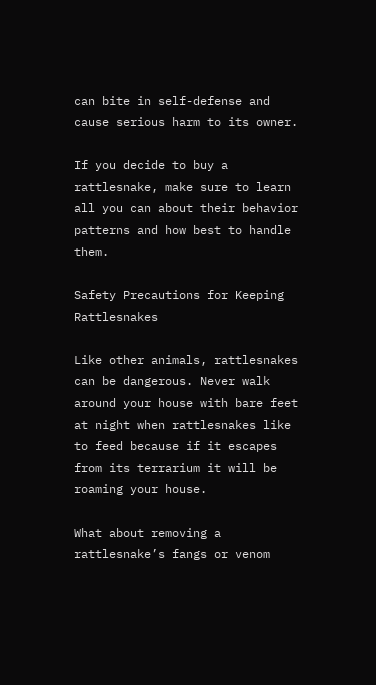can bite in self-defense and cause serious harm to its owner.

If you decide to buy a rattlesnake, make sure to learn all you can about their behavior patterns and how best to handle them.

Safety Precautions for Keeping Rattlesnakes

Like other animals, rattlesnakes can be dangerous. Never walk around your house with bare feet at night when rattlesnakes like to feed because if it escapes from its terrarium it will be roaming your house.

What about removing a rattlesnake’s fangs or venom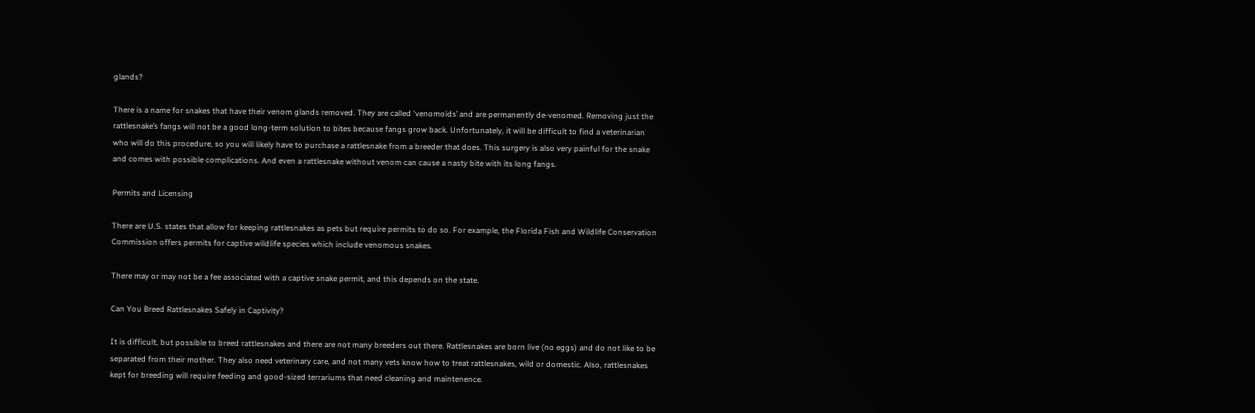glands?

There is a name for snakes that have their venom glands removed. They are called ‘venomoids’ and are permanently de-venomed. Removing just the rattlesnake’s fangs will not be a good long-term solution to bites because fangs grow back. Unfortunately, it will be difficult to find a veterinarian who will do this procedure, so you will likely have to purchase a rattlesnake from a breeder that does. This surgery is also very painful for the snake and comes with possible complications. And even a rattlesnake without venom can cause a nasty bite with its long fangs.

Permits and Licensing

There are U.S. states that allow for keeping rattlesnakes as pets but require permits to do so. For example, the Florida Fish and Wildlife Conservation Commission offers permits for captive wildlife species which include venomous snakes.

There may or may not be a fee associated with a captive snake permit, and this depends on the state.

Can You Breed Rattlesnakes Safely in Captivity?

It is difficult, but possible to breed rattlesnakes and there are not many breeders out there. Rattlesnakes are born live (no eggs) and do not like to be separated from their mother. They also need veterinary care, and not many vets know how to treat rattlesnakes, wild or domestic. Also, rattlesnakes kept for breeding will require feeding and good-sized terrariums that need cleaning and maintenence.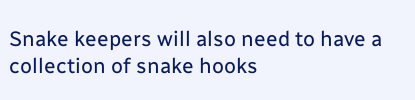Snake keepers will also need to have a collection of snake hooks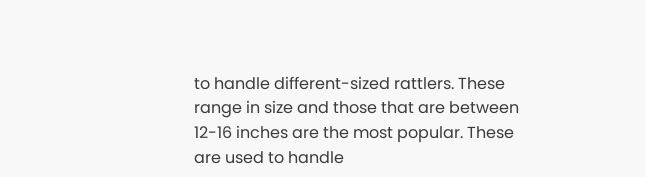to handle different-sized rattlers. These range in size and those that are between 12-16 inches are the most popular. These are used to handle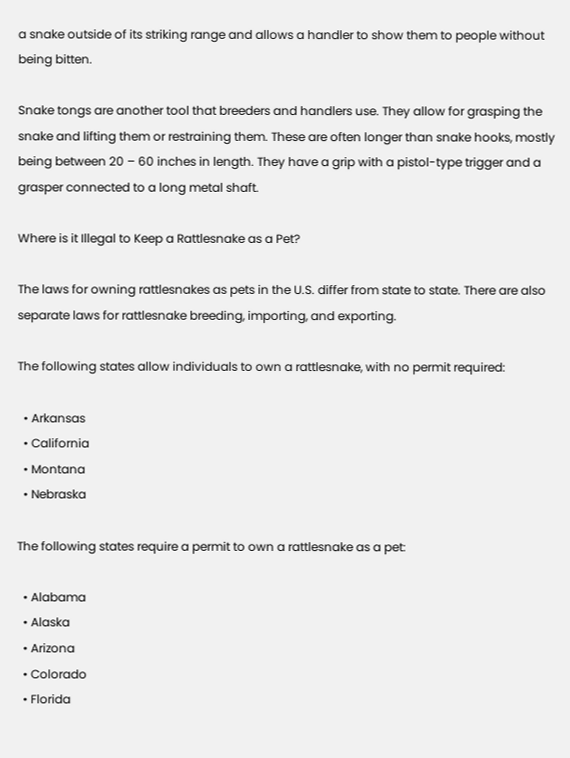a snake outside of its striking range and allows a handler to show them to people without being bitten.

Snake tongs are another tool that breeders and handlers use. They allow for grasping the snake and lifting them or restraining them. These are often longer than snake hooks, mostly being between 20 – 60 inches in length. They have a grip with a pistol-type trigger and a grasper connected to a long metal shaft.

Where is it Illegal to Keep a Rattlesnake as a Pet?

The laws for owning rattlesnakes as pets in the U.S. differ from state to state. There are also separate laws for rattlesnake breeding, importing, and exporting.

The following states allow individuals to own a rattlesnake, with no permit required:

  • Arkansas
  • California
  • Montana
  • Nebraska

The following states require a permit to own a rattlesnake as a pet:

  • Alabama
  • Alaska
  • Arizona
  • Colorado
  • Florida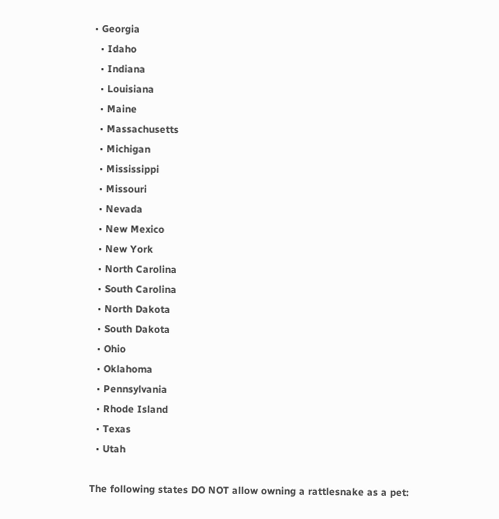• Georgia
  • Idaho
  • Indiana
  • Louisiana
  • Maine
  • Massachusetts
  • Michigan
  • Mississippi
  • Missouri
  • Nevada
  • New Mexico
  • New York
  • North Carolina
  • South Carolina
  • North Dakota
  • South Dakota
  • Ohio
  • Oklahoma
  • Pennsylvania
  • Rhode Island
  • Texas
  • Utah

The following states DO NOT allow owning a rattlesnake as a pet: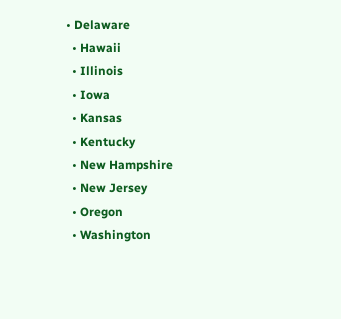• Delaware
  • Hawaii
  • Illinois
  • Iowa
  • Kansas
  • Kentucky
  • New Hampshire
  • New Jersey
  • Oregon
  • Washington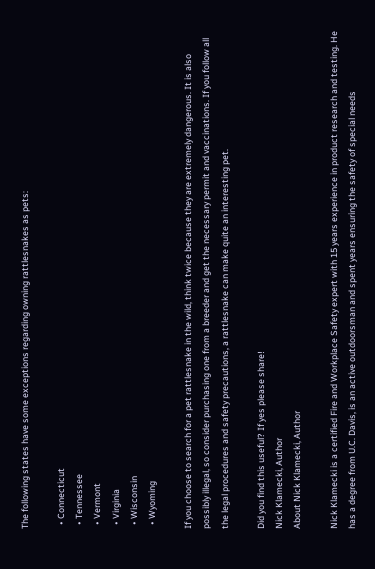The following states have some exceptions regarding owning rattlesnakes as pets:

  • Connecticut
  • Tennessee
  • Vermont
  • Virginia
  • Wisconsin
  • Wyoming

If you choose to search for a pet rattlesnake in the wild, think twice because they are extremely dangerous. It is also possibly illegal, so consider purchasing one from a breeder and get the necessary permit and vaccinations. If you follow all the legal procedures and safety precautions, a rattlesnake can make quite an interesting pet.

Did you find this useful? If yes please share!
Nick Klamecki, Author
About Nick Klamecki, Author

Nick Klamecki is a certified Fire and Workplace Safety expert with 15 years experience in product research and testing. He has a degree from U.C. Davis, is an active outdoorsman and spent years ensuring the safety of special needs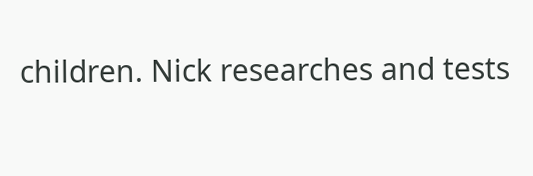children. Nick researches and tests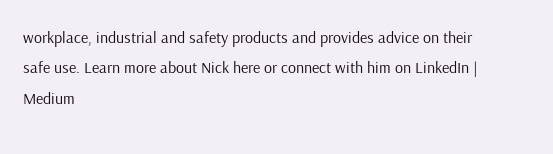workplace, industrial and safety products and provides advice on their safe use. Learn more about Nick here or connect with him on LinkedIn | Medium